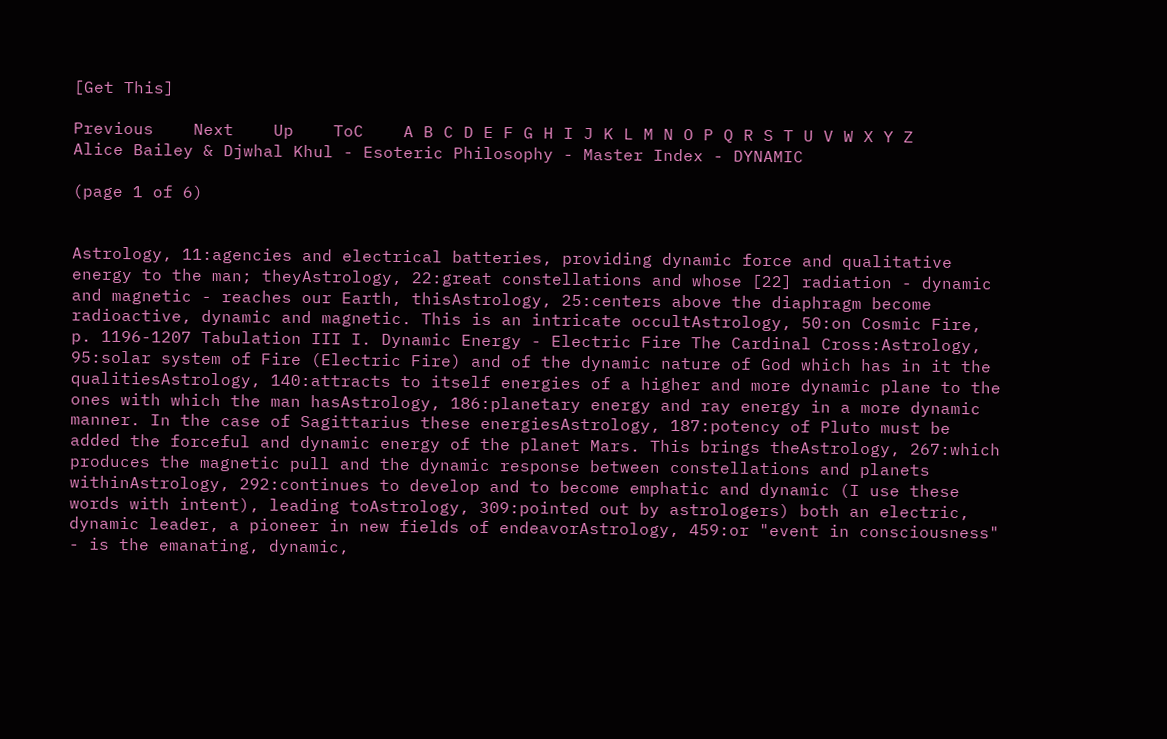[Get This]

Previous    Next    Up    ToC    A B C D E F G H I J K L M N O P Q R S T U V W X Y Z
Alice Bailey & Djwhal Khul - Esoteric Philosophy - Master Index - DYNAMIC

(page 1 of 6)


Astrology, 11:agencies and electrical batteries, providing dynamic force and qualitative energy to the man; theyAstrology, 22:great constellations and whose [22] radiation - dynamic and magnetic - reaches our Earth, thisAstrology, 25:centers above the diaphragm become radioactive, dynamic and magnetic. This is an intricate occultAstrology, 50:on Cosmic Fire, p. 1196-1207 Tabulation III I. Dynamic Energy - Electric Fire The Cardinal Cross:Astrology, 95:solar system of Fire (Electric Fire) and of the dynamic nature of God which has in it the qualitiesAstrology, 140:attracts to itself energies of a higher and more dynamic plane to the ones with which the man hasAstrology, 186:planetary energy and ray energy in a more dynamic manner. In the case of Sagittarius these energiesAstrology, 187:potency of Pluto must be added the forceful and dynamic energy of the planet Mars. This brings theAstrology, 267:which produces the magnetic pull and the dynamic response between constellations and planets withinAstrology, 292:continues to develop and to become emphatic and dynamic (I use these words with intent), leading toAstrology, 309:pointed out by astrologers) both an electric, dynamic leader, a pioneer in new fields of endeavorAstrology, 459:or "event in consciousness" - is the emanating, dynamic,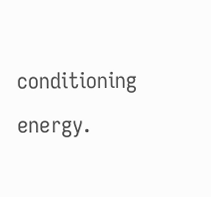conditioning energy.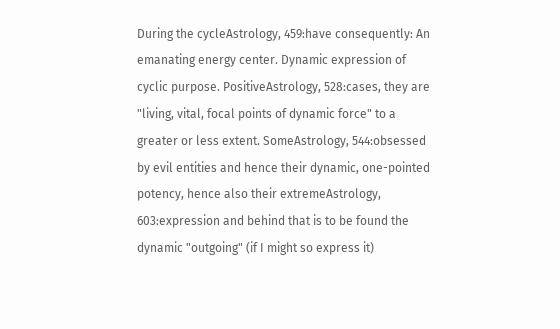During the cycleAstrology, 459:have consequently: An emanating energy center. Dynamic expression of cyclic purpose. PositiveAstrology, 528:cases, they are "living, vital, focal points of dynamic force" to a greater or less extent. SomeAstrology, 544:obsessed by evil entities and hence their dynamic, one-pointed potency, hence also their extremeAstrology, 603:expression and behind that is to be found the dynamic "outgoing" (if I might so express it)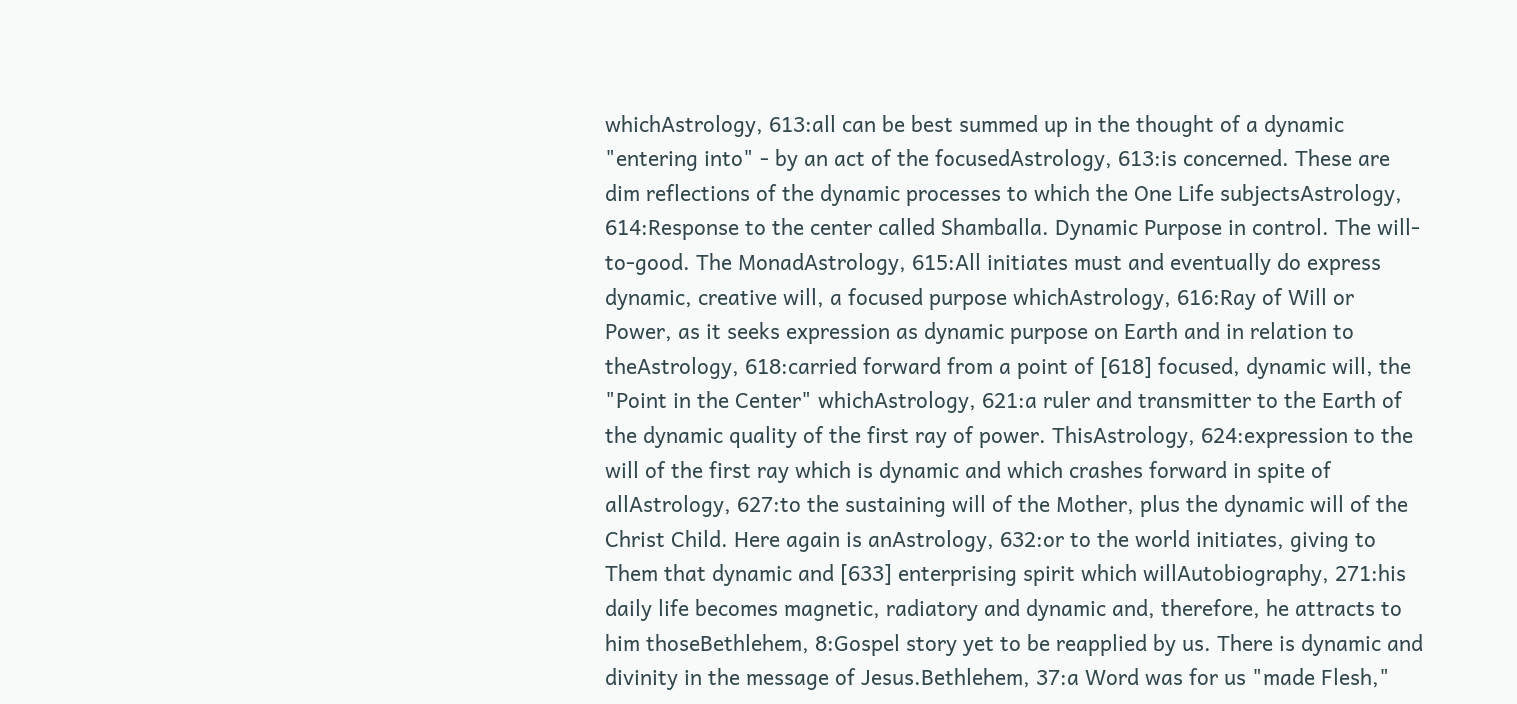whichAstrology, 613:all can be best summed up in the thought of a dynamic "entering into" - by an act of the focusedAstrology, 613:is concerned. These are dim reflections of the dynamic processes to which the One Life subjectsAstrology, 614:Response to the center called Shamballa. Dynamic Purpose in control. The will-to-good. The MonadAstrology, 615:All initiates must and eventually do express dynamic, creative will, a focused purpose whichAstrology, 616:Ray of Will or Power, as it seeks expression as dynamic purpose on Earth and in relation to theAstrology, 618:carried forward from a point of [618] focused, dynamic will, the "Point in the Center" whichAstrology, 621:a ruler and transmitter to the Earth of the dynamic quality of the first ray of power. ThisAstrology, 624:expression to the will of the first ray which is dynamic and which crashes forward in spite of allAstrology, 627:to the sustaining will of the Mother, plus the dynamic will of the Christ Child. Here again is anAstrology, 632:or to the world initiates, giving to Them that dynamic and [633] enterprising spirit which willAutobiography, 271:his daily life becomes magnetic, radiatory and dynamic and, therefore, he attracts to him thoseBethlehem, 8:Gospel story yet to be reapplied by us. There is dynamic and divinity in the message of Jesus.Bethlehem, 37:a Word was for us "made Flesh,"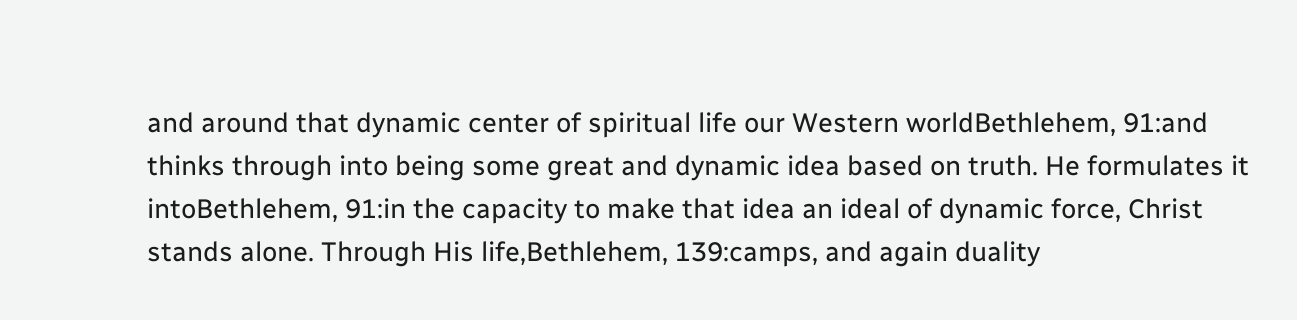and around that dynamic center of spiritual life our Western worldBethlehem, 91:and thinks through into being some great and dynamic idea based on truth. He formulates it intoBethlehem, 91:in the capacity to make that idea an ideal of dynamic force, Christ stands alone. Through His life,Bethlehem, 139:camps, and again duality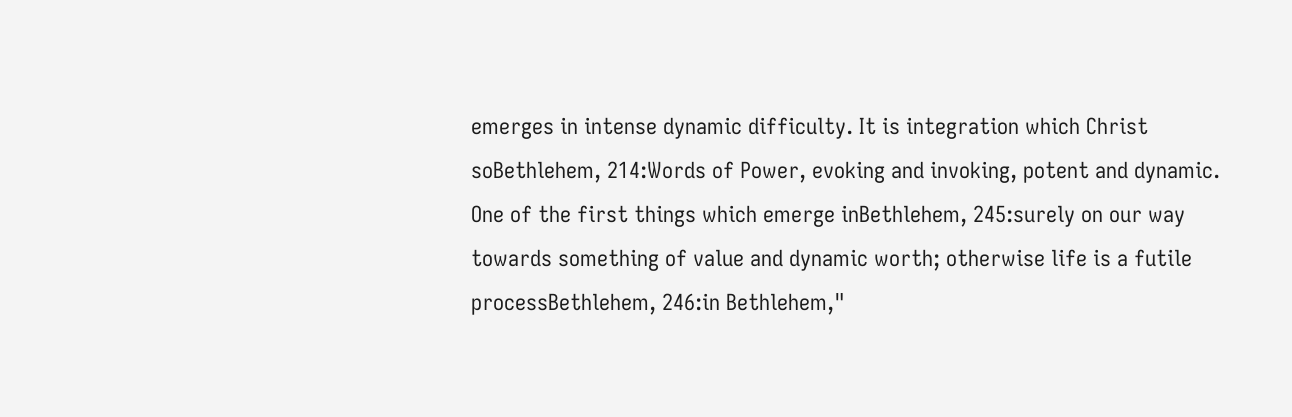emerges in intense dynamic difficulty. It is integration which Christ soBethlehem, 214:Words of Power, evoking and invoking, potent and dynamic. One of the first things which emerge inBethlehem, 245:surely on our way towards something of value and dynamic worth; otherwise life is a futile processBethlehem, 246:in Bethlehem,"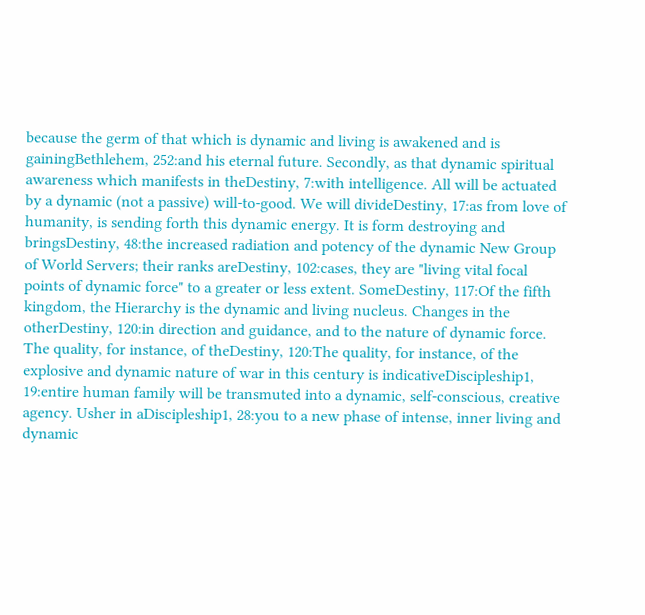because the germ of that which is dynamic and living is awakened and is gainingBethlehem, 252:and his eternal future. Secondly, as that dynamic spiritual awareness which manifests in theDestiny, 7:with intelligence. All will be actuated by a dynamic (not a passive) will-to-good. We will divideDestiny, 17:as from love of humanity, is sending forth this dynamic energy. It is form destroying and bringsDestiny, 48:the increased radiation and potency of the dynamic New Group of World Servers; their ranks areDestiny, 102:cases, they are "living vital focal points of dynamic force" to a greater or less extent. SomeDestiny, 117:Of the fifth kingdom, the Hierarchy is the dynamic and living nucleus. Changes in the otherDestiny, 120:in direction and guidance, and to the nature of dynamic force. The quality, for instance, of theDestiny, 120:The quality, for instance, of the explosive and dynamic nature of war in this century is indicativeDiscipleship1, 19:entire human family will be transmuted into a dynamic, self-conscious, creative agency. Usher in aDiscipleship1, 28:you to a new phase of intense, inner living and dynamic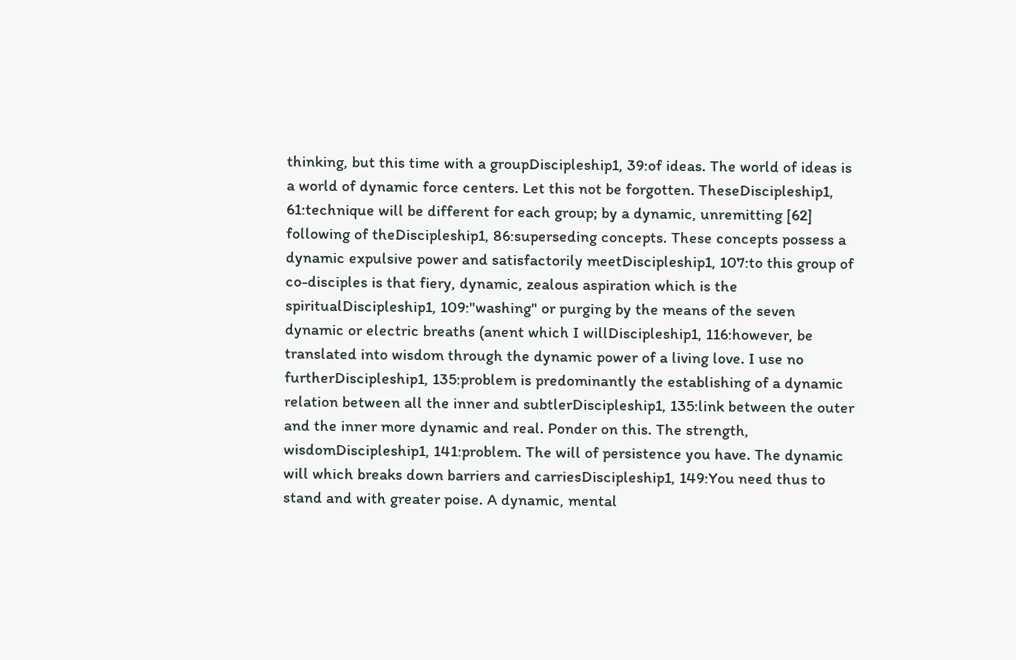thinking, but this time with a groupDiscipleship1, 39:of ideas. The world of ideas is a world of dynamic force centers. Let this not be forgotten. TheseDiscipleship1, 61:technique will be different for each group; by a dynamic, unremitting [62] following of theDiscipleship1, 86:superseding concepts. These concepts possess a dynamic expulsive power and satisfactorily meetDiscipleship1, 107:to this group of co-disciples is that fiery, dynamic, zealous aspiration which is the spiritualDiscipleship1, 109:"washing" or purging by the means of the seven dynamic or electric breaths (anent which I willDiscipleship1, 116:however, be translated into wisdom through the dynamic power of a living love. I use no furtherDiscipleship1, 135:problem is predominantly the establishing of a dynamic relation between all the inner and subtlerDiscipleship1, 135:link between the outer and the inner more dynamic and real. Ponder on this. The strength, wisdomDiscipleship1, 141:problem. The will of persistence you have. The dynamic will which breaks down barriers and carriesDiscipleship1, 149:You need thus to stand and with greater poise. A dynamic, mental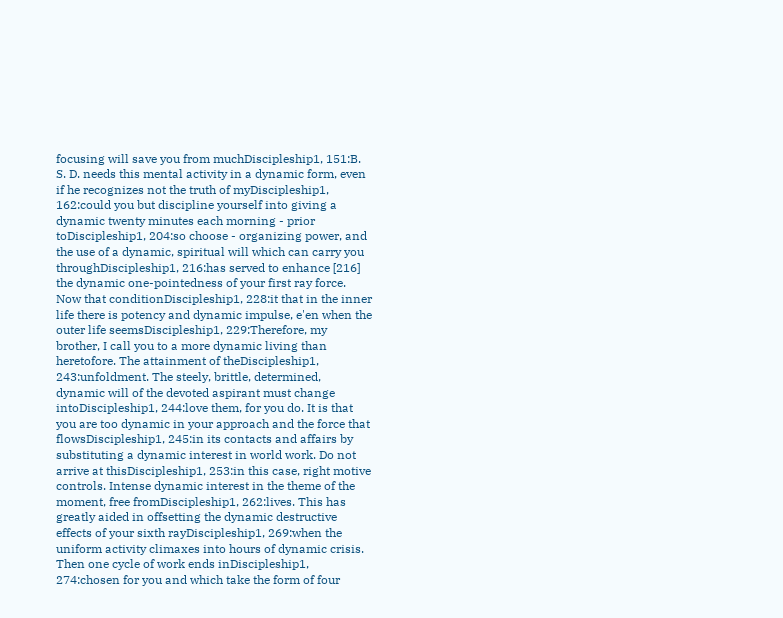focusing will save you from muchDiscipleship1, 151:B. S. D. needs this mental activity in a dynamic form, even if he recognizes not the truth of myDiscipleship1, 162:could you but discipline yourself into giving a dynamic twenty minutes each morning - prior toDiscipleship1, 204:so choose - organizing power, and the use of a dynamic, spiritual will which can carry you throughDiscipleship1, 216:has served to enhance [216] the dynamic one-pointedness of your first ray force. Now that conditionDiscipleship1, 228:it that in the inner life there is potency and dynamic impulse, e'en when the outer life seemsDiscipleship1, 229:Therefore, my brother, I call you to a more dynamic living than heretofore. The attainment of theDiscipleship1, 243:unfoldment. The steely, brittle, determined, dynamic will of the devoted aspirant must change intoDiscipleship1, 244:love them, for you do. It is that you are too dynamic in your approach and the force that flowsDiscipleship1, 245:in its contacts and affairs by substituting a dynamic interest in world work. Do not arrive at thisDiscipleship1, 253:in this case, right motive controls. Intense dynamic interest in the theme of the moment, free fromDiscipleship1, 262:lives. This has greatly aided in offsetting the dynamic destructive effects of your sixth rayDiscipleship1, 269:when the uniform activity climaxes into hours of dynamic crisis. Then one cycle of work ends inDiscipleship1, 274:chosen for you and which take the form of four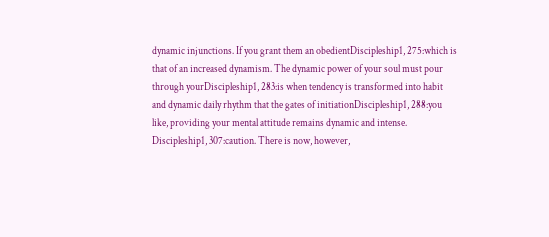dynamic injunctions. If you grant them an obedientDiscipleship1, 275:which is that of an increased dynamism. The dynamic power of your soul must pour through yourDiscipleship1, 283:is when tendency is transformed into habit and dynamic daily rhythm that the gates of initiationDiscipleship1, 288:you like, providing your mental attitude remains dynamic and intense. Discipleship1, 307:caution. There is now, however,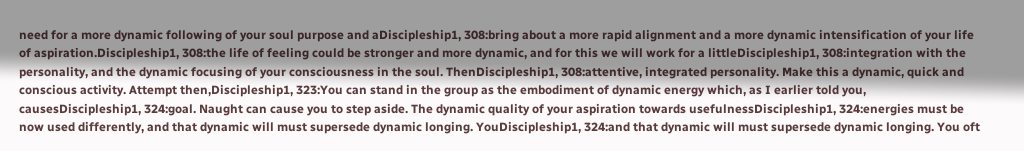need for a more dynamic following of your soul purpose and aDiscipleship1, 308:bring about a more rapid alignment and a more dynamic intensification of your life of aspiration.Discipleship1, 308:the life of feeling could be stronger and more dynamic, and for this we will work for a littleDiscipleship1, 308:integration with the personality, and the dynamic focusing of your consciousness in the soul. ThenDiscipleship1, 308:attentive, integrated personality. Make this a dynamic, quick and conscious activity. Attempt then,Discipleship1, 323:You can stand in the group as the embodiment of dynamic energy which, as I earlier told you, causesDiscipleship1, 324:goal. Naught can cause you to step aside. The dynamic quality of your aspiration towards usefulnessDiscipleship1, 324:energies must be now used differently, and that dynamic will must supersede dynamic longing. YouDiscipleship1, 324:and that dynamic will must supersede dynamic longing. You oft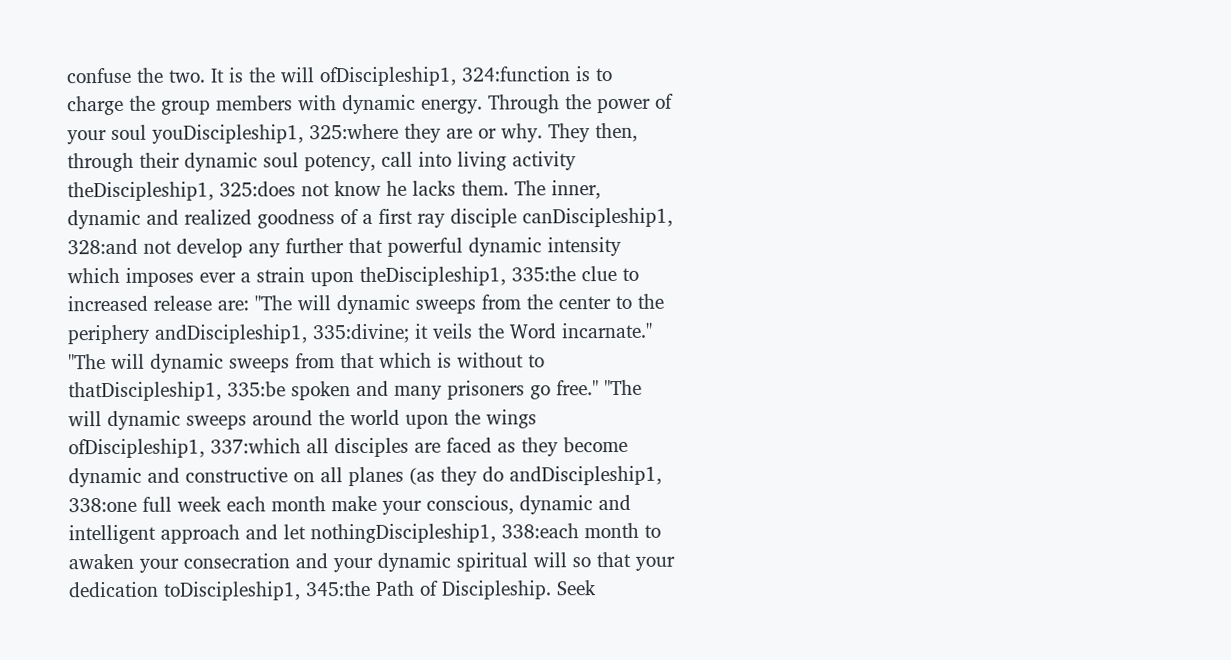confuse the two. It is the will ofDiscipleship1, 324:function is to charge the group members with dynamic energy. Through the power of your soul youDiscipleship1, 325:where they are or why. They then, through their dynamic soul potency, call into living activity theDiscipleship1, 325:does not know he lacks them. The inner, dynamic and realized goodness of a first ray disciple canDiscipleship1, 328:and not develop any further that powerful dynamic intensity which imposes ever a strain upon theDiscipleship1, 335:the clue to increased release are: "The will dynamic sweeps from the center to the periphery andDiscipleship1, 335:divine; it veils the Word incarnate." "The will dynamic sweeps from that which is without to thatDiscipleship1, 335:be spoken and many prisoners go free." "The will dynamic sweeps around the world upon the wings ofDiscipleship1, 337:which all disciples are faced as they become dynamic and constructive on all planes (as they do andDiscipleship1, 338:one full week each month make your conscious, dynamic and intelligent approach and let nothingDiscipleship1, 338:each month to awaken your consecration and your dynamic spiritual will so that your dedication toDiscipleship1, 345:the Path of Discipleship. Seek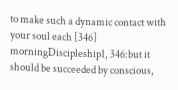to make such a dynamic contact with your soul each [346] morningDiscipleship1, 346:but it should be succeeded by conscious,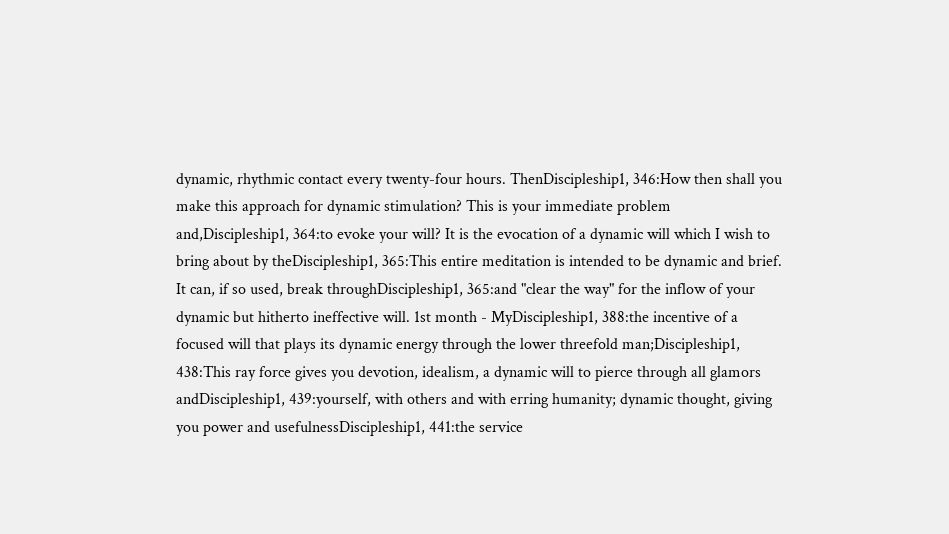dynamic, rhythmic contact every twenty-four hours. ThenDiscipleship1, 346:How then shall you make this approach for dynamic stimulation? This is your immediate problem and,Discipleship1, 364:to evoke your will? It is the evocation of a dynamic will which I wish to bring about by theDiscipleship1, 365:This entire meditation is intended to be dynamic and brief. It can, if so used, break throughDiscipleship1, 365:and "clear the way" for the inflow of your dynamic but hitherto ineffective will. 1st month - MyDiscipleship1, 388:the incentive of a focused will that plays its dynamic energy through the lower threefold man;Discipleship1, 438:This ray force gives you devotion, idealism, a dynamic will to pierce through all glamors andDiscipleship1, 439:yourself, with others and with erring humanity; dynamic thought, giving you power and usefulnessDiscipleship1, 441:the service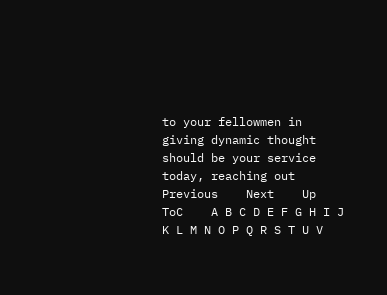to your fellowmen in giving dynamic thought should be your service today, reaching out
Previous    Next    Up    ToC    A B C D E F G H I J K L M N O P Q R S T U V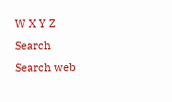W X Y Z
Search Search web